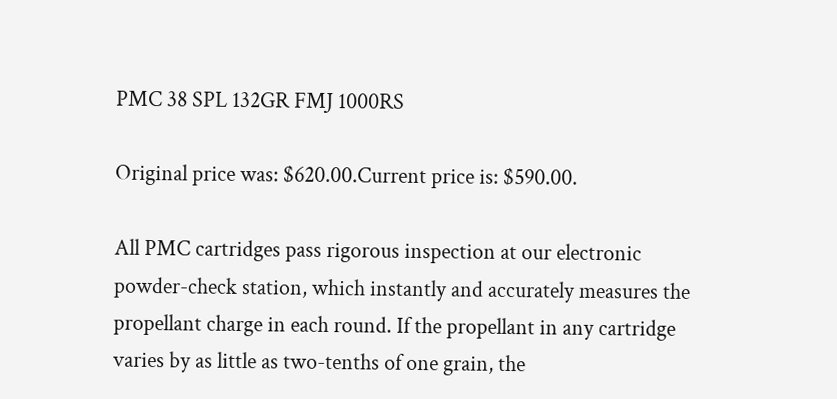PMC 38 SPL 132GR FMJ 1000RS

Original price was: $620.00.Current price is: $590.00.

All PMC cartridges pass rigorous inspection at our electronic powder-check station, which instantly and accurately measures the propellant charge in each round. If the propellant in any cartridge varies by as little as two-tenths of one grain, the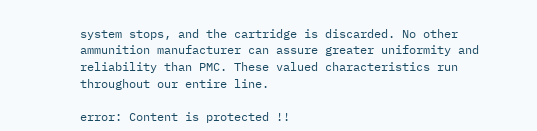system stops, and the cartridge is discarded. No other ammunition manufacturer can assure greater uniformity and reliability than PMC. These valued characteristics run throughout our entire line.

error: Content is protected !!